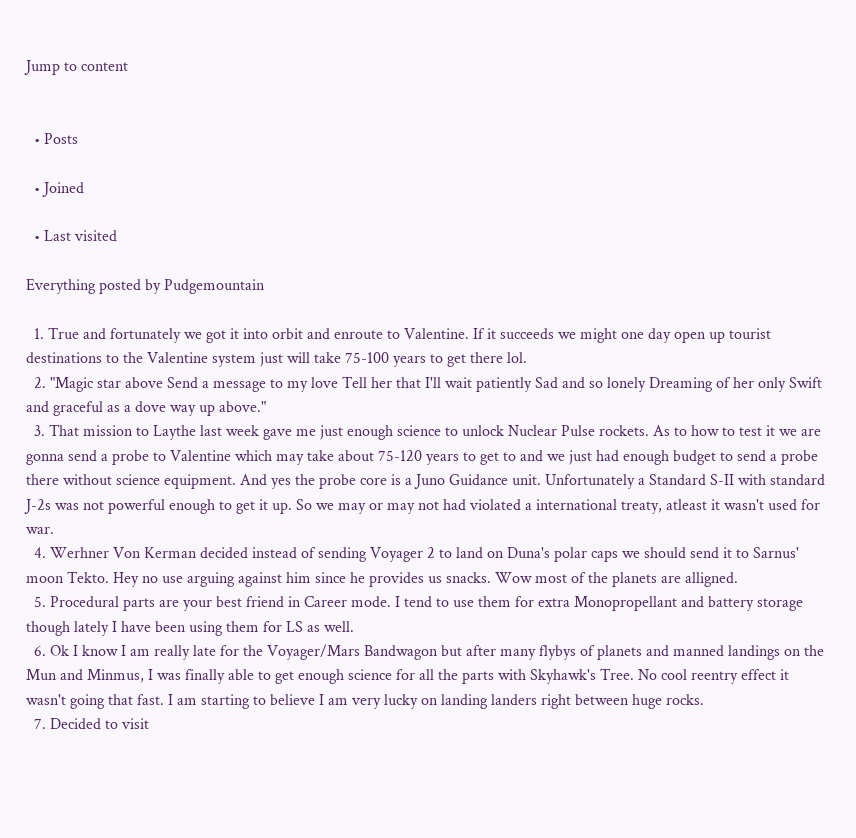Jump to content


  • Posts

  • Joined

  • Last visited

Everything posted by Pudgemountain

  1. True and fortunately we got it into orbit and enroute to Valentine. If it succeeds we might one day open up tourist destinations to the Valentine system just will take 75-100 years to get there lol.
  2. "Magic star above Send a message to my love Tell her that I'll wait patiently Sad and so lonely Dreaming of her only Swift and graceful as a dove way up above."
  3. That mission to Laythe last week gave me just enough science to unlock Nuclear Pulse rockets. As to how to test it we are gonna send a probe to Valentine which may take about 75-120 years to get to and we just had enough budget to send a probe there without science equipment. And yes the probe core is a Juno Guidance unit. Unfortunately a Standard S-II with standard J-2s was not powerful enough to get it up. So we may or may not had violated a international treaty, atleast it wasn't used for war.
  4. Werhner Von Kerman decided instead of sending Voyager 2 to land on Duna's polar caps we should send it to Sarnus' moon Tekto. Hey no use arguing against him since he provides us snacks. Wow most of the planets are alligned.
  5. Procedural parts are your best friend in Career mode. I tend to use them for extra Monopropellant and battery storage though lately I have been using them for LS as well.
  6. Ok I know I am really late for the Voyager/Mars Bandwagon but after many flybys of planets and manned landings on the Mun and Minmus, I was finally able to get enough science for all the parts with Skyhawk's Tree. No cool reentry effect it wasn't going that fast. I am starting to believe I am very lucky on landing landers right between huge rocks.
  7. Decided to visit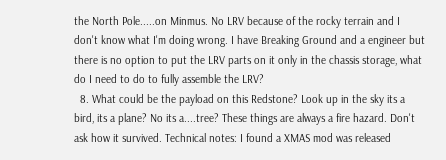the North Pole.....on Minmus. No LRV because of the rocky terrain and I don't know what I'm doing wrong. I have Breaking Ground and a engineer but there is no option to put the LRV parts on it only in the chassis storage, what do I need to do to fully assemble the LRV?
  8. What could be the payload on this Redstone? Look up in the sky its a bird, its a plane? No its a....tree? These things are always a fire hazard. Don't ask how it survived. Technical notes: I found a XMAS mod was released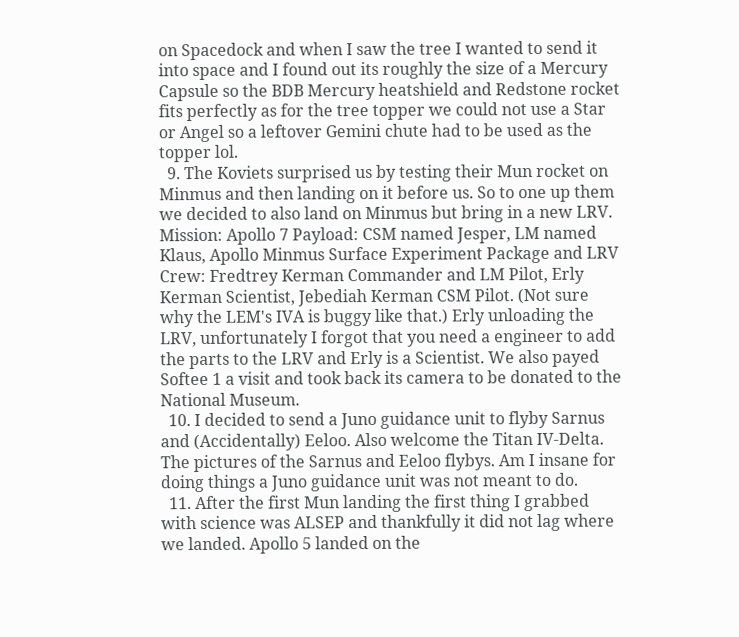on Spacedock and when I saw the tree I wanted to send it into space and I found out its roughly the size of a Mercury Capsule so the BDB Mercury heatshield and Redstone rocket fits perfectly as for the tree topper we could not use a Star or Angel so a leftover Gemini chute had to be used as the topper lol.
  9. The Koviets surprised us by testing their Mun rocket on Minmus and then landing on it before us. So to one up them we decided to also land on Minmus but bring in a new LRV. Mission: Apollo 7 Payload: CSM named Jesper, LM named Klaus, Apollo Minmus Surface Experiment Package and LRV Crew: Fredtrey Kerman Commander and LM Pilot, Erly Kerman Scientist, Jebediah Kerman CSM Pilot. (Not sure why the LEM's IVA is buggy like that.) Erly unloading the LRV, unfortunately I forgot that you need a engineer to add the parts to the LRV and Erly is a Scientist. We also payed Softee 1 a visit and took back its camera to be donated to the National Museum.
  10. I decided to send a Juno guidance unit to flyby Sarnus and (Accidentally) Eeloo. Also welcome the Titan IV-Delta. The pictures of the Sarnus and Eeloo flybys. Am I insane for doing things a Juno guidance unit was not meant to do.
  11. After the first Mun landing the first thing I grabbed with science was ALSEP and thankfully it did not lag where we landed. Apollo 5 landed on the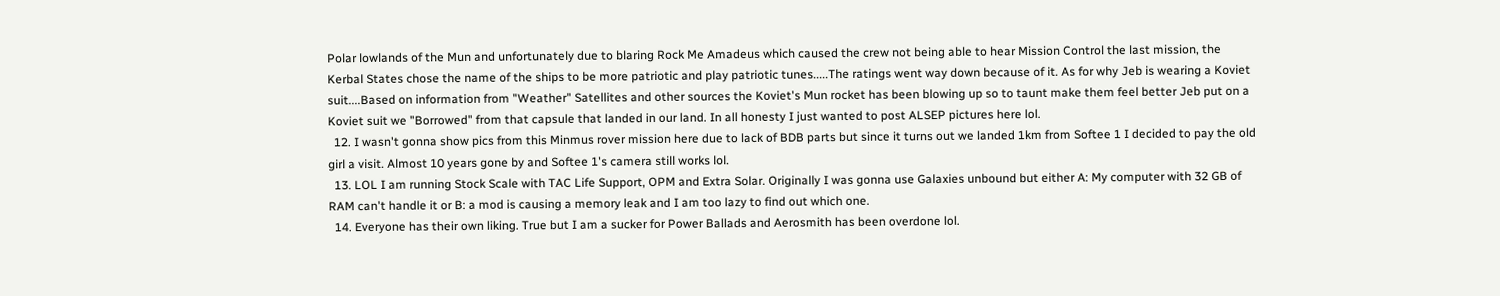Polar lowlands of the Mun and unfortunately due to blaring Rock Me Amadeus which caused the crew not being able to hear Mission Control the last mission, the Kerbal States chose the name of the ships to be more patriotic and play patriotic tunes.....The ratings went way down because of it. As for why Jeb is wearing a Koviet suit....Based on information from "Weather" Satellites and other sources the Koviet's Mun rocket has been blowing up so to taunt make them feel better Jeb put on a Koviet suit we "Borrowed" from that capsule that landed in our land. In all honesty I just wanted to post ALSEP pictures here lol.
  12. I wasn't gonna show pics from this Minmus rover mission here due to lack of BDB parts but since it turns out we landed 1km from Softee 1 I decided to pay the old girl a visit. Almost 10 years gone by and Softee 1's camera still works lol.
  13. LOL I am running Stock Scale with TAC Life Support, OPM and Extra Solar. Originally I was gonna use Galaxies unbound but either A: My computer with 32 GB of RAM can't handle it or B: a mod is causing a memory leak and I am too lazy to find out which one.
  14. Everyone has their own liking. True but I am a sucker for Power Ballads and Aerosmith has been overdone lol.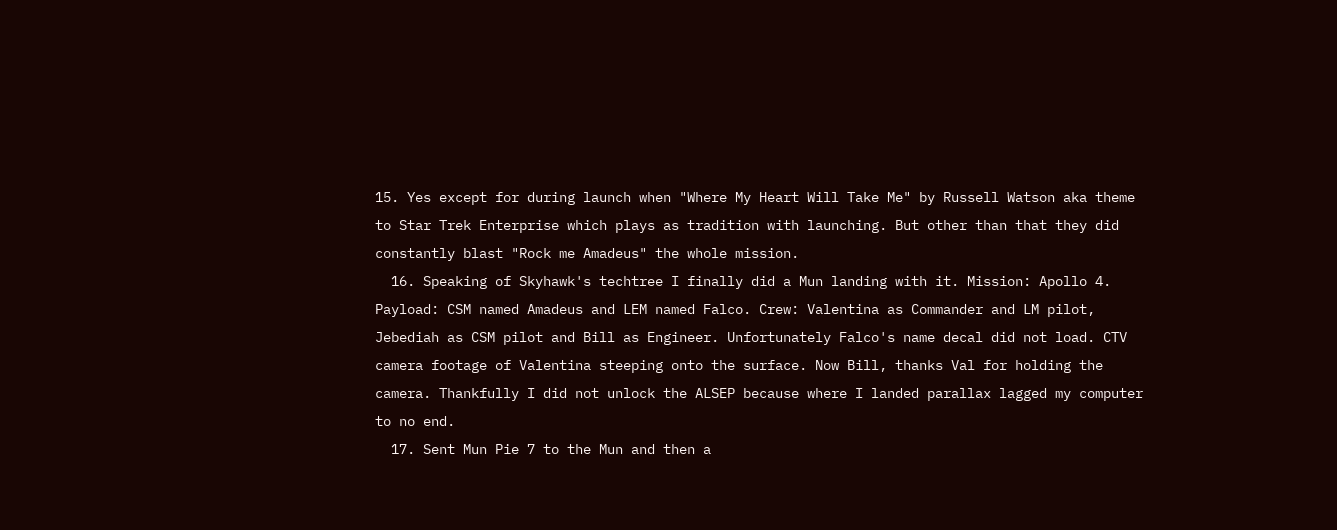15. Yes except for during launch when "Where My Heart Will Take Me" by Russell Watson aka theme to Star Trek Enterprise which plays as tradition with launching. But other than that they did constantly blast "Rock me Amadeus" the whole mission.
  16. Speaking of Skyhawk's techtree I finally did a Mun landing with it. Mission: Apollo 4. Payload: CSM named Amadeus and LEM named Falco. Crew: Valentina as Commander and LM pilot, Jebediah as CSM pilot and Bill as Engineer. Unfortunately Falco's name decal did not load. CTV camera footage of Valentina steeping onto the surface. Now Bill, thanks Val for holding the camera. Thankfully I did not unlock the ALSEP because where I landed parallax lagged my computer to no end.
  17. Sent Mun Pie 7 to the Mun and then a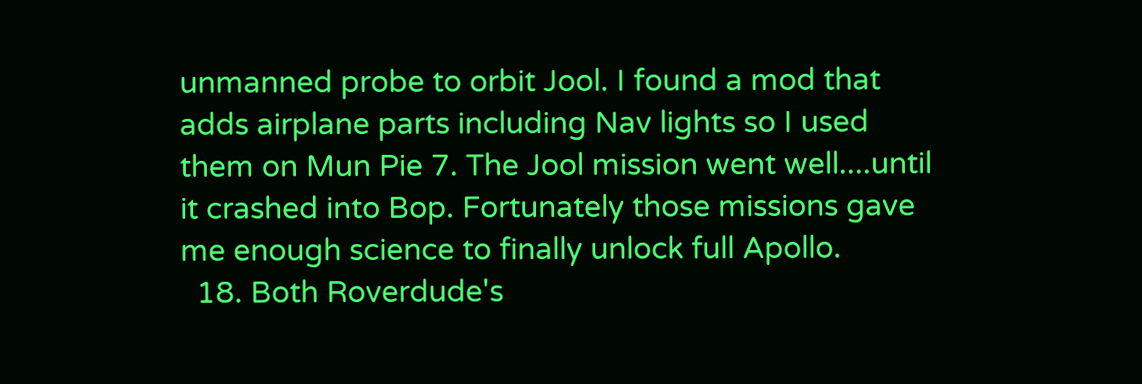unmanned probe to orbit Jool. I found a mod that adds airplane parts including Nav lights so I used them on Mun Pie 7. The Jool mission went well....until it crashed into Bop. Fortunately those missions gave me enough science to finally unlock full Apollo.
  18. Both Roverdude's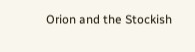Orion and the Stockish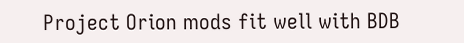Project Orion mods fit well with BDB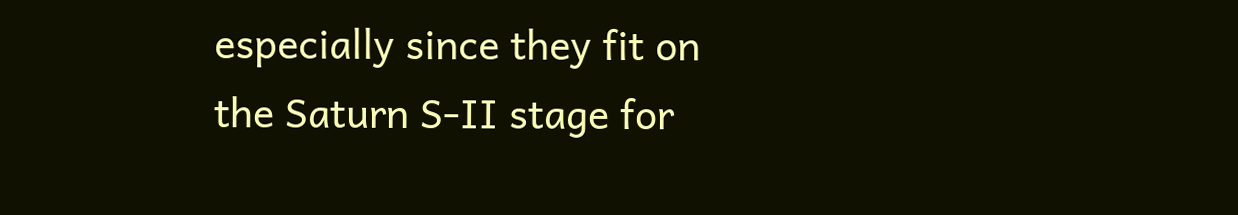especially since they fit on the Saturn S-II stage for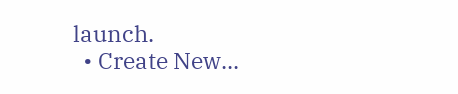launch.
  • Create New...